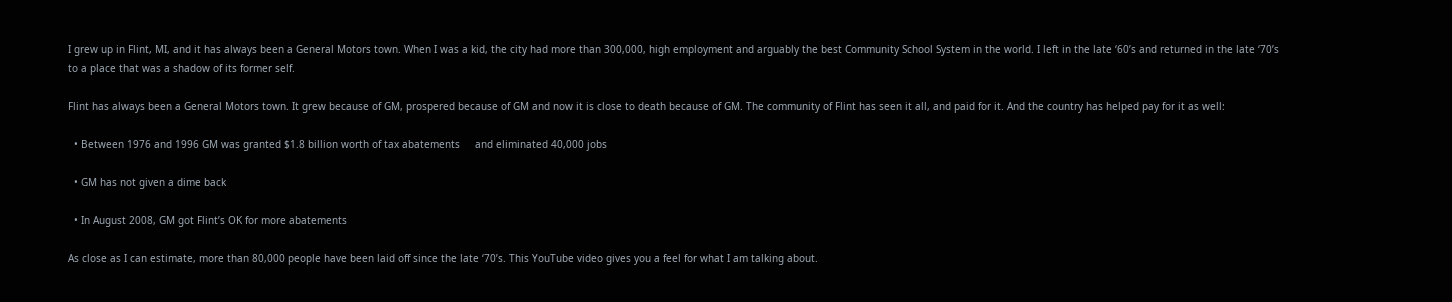I grew up in Flint, MI, and it has always been a General Motors town. When I was a kid, the city had more than 300,000, high employment and arguably the best Community School System in the world. I left in the late ‘60’s and returned in the late ‘70’s to a place that was a shadow of its former self.

Flint has always been a General Motors town. It grew because of GM, prospered because of GM and now it is close to death because of GM. The community of Flint has seen it all, and paid for it. And the country has helped pay for it as well:

  • Between 1976 and 1996 GM was granted $1.8 billion worth of tax abatements     and eliminated 40,000 jobs

  • GM has not given a dime back

  • In August 2008, GM got Flint’s OK for more abatements

As close as I can estimate, more than 80,000 people have been laid off since the late ‘70’s. This YouTube video gives you a feel for what I am talking about.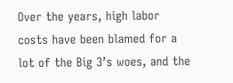Over the years, high labor costs have been blamed for a lot of the Big 3’s woes, and the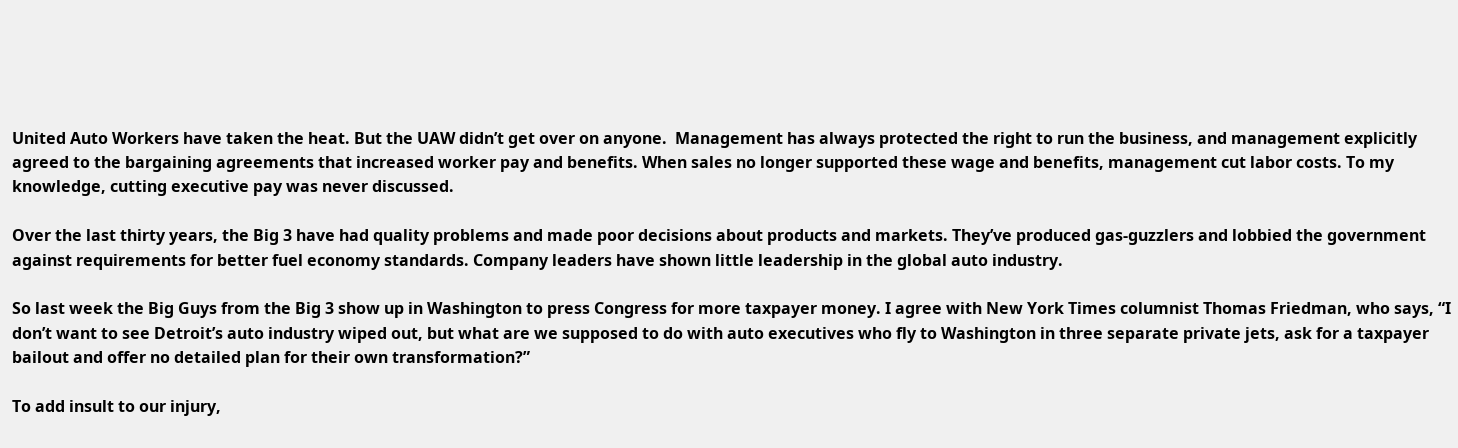United Auto Workers have taken the heat. But the UAW didn’t get over on anyone.  Management has always protected the right to run the business, and management explicitly agreed to the bargaining agreements that increased worker pay and benefits. When sales no longer supported these wage and benefits, management cut labor costs. To my knowledge, cutting executive pay was never discussed.

Over the last thirty years, the Big 3 have had quality problems and made poor decisions about products and markets. They’ve produced gas-guzzlers and lobbied the government against requirements for better fuel economy standards. Company leaders have shown little leadership in the global auto industry.

So last week the Big Guys from the Big 3 show up in Washington to press Congress for more taxpayer money. I agree with New York Times columnist Thomas Friedman, who says, “I don’t want to see Detroit’s auto industry wiped out, but what are we supposed to do with auto executives who fly to Washington in three separate private jets, ask for a taxpayer bailout and offer no detailed plan for their own transformation?”

To add insult to our injury,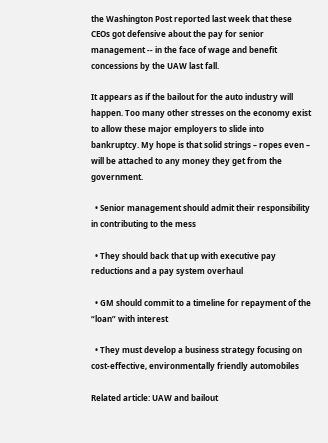the Washington Post reported last week that these CEOs got defensive about the pay for senior management -- in the face of wage and benefit concessions by the UAW last fall.

It appears as if the bailout for the auto industry will happen. Too many other stresses on the economy exist to allow these major employers to slide into bankruptcy. My hope is that solid strings – ropes even – will be attached to any money they get from the government.

  • Senior management should admit their responsibility in contributing to the mess

  • They should back that up with executive pay reductions and a pay system overhaul

  • GM should commit to a timeline for repayment of the “loan” with interest

  • They must develop a business strategy focusing on cost-effective, environmentally friendly automobiles

Related article: UAW and bailout